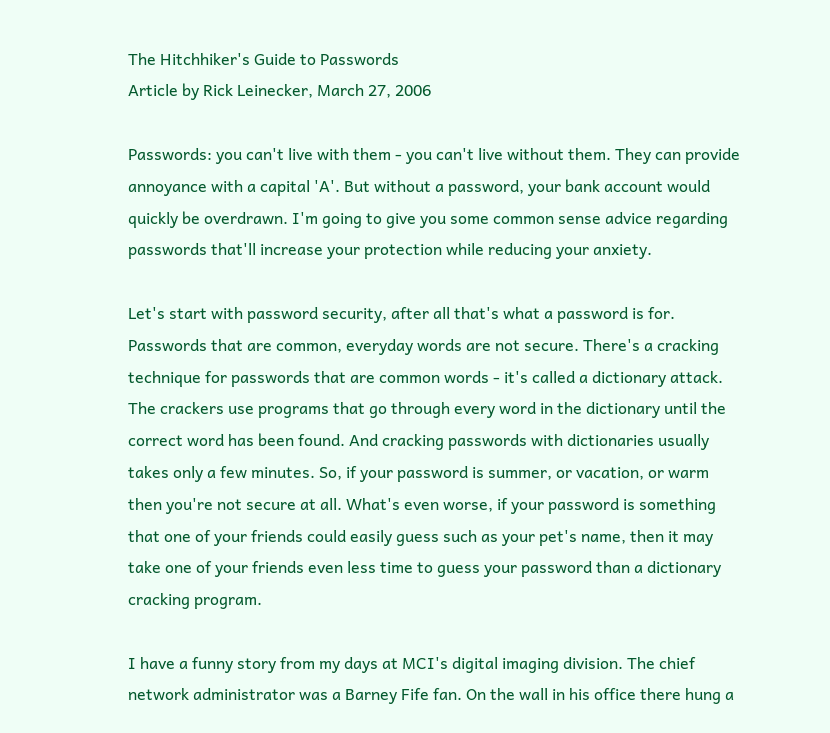The Hitchhiker's Guide to Passwords
Article by Rick Leinecker, March 27, 2006

Passwords: you can't live with them - you can't live without them. They can provide annoyance with a capital 'A'. But without a password, your bank account would quickly be overdrawn. I'm going to give you some common sense advice regarding passwords that'll increase your protection while reducing your anxiety.

Let's start with password security, after all that's what a password is for. Passwords that are common, everyday words are not secure. There's a cracking technique for passwords that are common words - it's called a dictionary attack. The crackers use programs that go through every word in the dictionary until the correct word has been found. And cracking passwords with dictionaries usually takes only a few minutes. So, if your password is summer, or vacation, or warm then you're not secure at all. What's even worse, if your password is something that one of your friends could easily guess such as your pet's name, then it may take one of your friends even less time to guess your password than a dictionary cracking program.

I have a funny story from my days at MCI's digital imaging division. The chief network administrator was a Barney Fife fan. On the wall in his office there hung a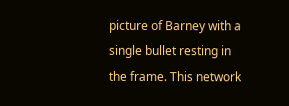picture of Barney with a single bullet resting in the frame. This network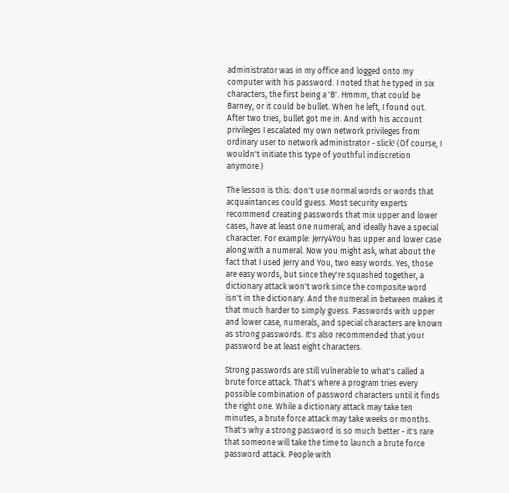administrator was in my office and logged onto my computer with his password. I noted that he typed in six characters, the first being a 'B'. Hmmm, that could be Barney, or it could be bullet. When he left, I found out. After two tries, bullet got me in. And with his account privileges I escalated my own network privileges from ordinary user to network administrator - slick! (Of course, I wouldn't initiate this type of youthful indiscretion anymore.)

The lesson is this: don't use normal words or words that acquaintances could guess. Most security experts recommend creating passwords that mix upper and lower cases, have at least one numeral, and ideally have a special character. For example: Jerry4You has upper and lower case along with a numeral. Now you might ask, what about the fact that I used Jerry and You, two easy words. Yes, those are easy words, but since they're squashed together, a dictionary attack won't work since the composite word isn't in the dictionary. And the numeral in between makes it that much harder to simply guess. Passwords with upper and lower case, numerals, and special characters are known as strong passwords. It's also recommended that your password be at least eight characters.

Strong passwords are still vulnerable to what's called a brute force attack. That's where a program tries every possible combination of password characters until it finds the right one. While a dictionary attack may take ten minutes, a brute force attack may take weeks or months. That's why a strong password is so much better - it's rare that someone will take the time to launch a brute force password attack. People with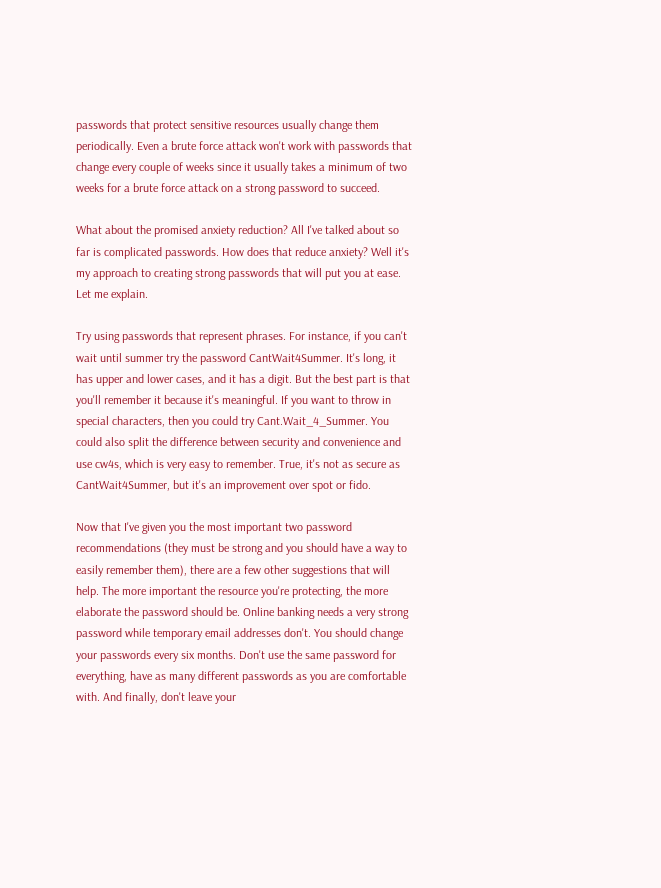passwords that protect sensitive resources usually change them periodically. Even a brute force attack won't work with passwords that change every couple of weeks since it usually takes a minimum of two weeks for a brute force attack on a strong password to succeed.

What about the promised anxiety reduction? All I've talked about so far is complicated passwords. How does that reduce anxiety? Well it's my approach to creating strong passwords that will put you at ease. Let me explain.

Try using passwords that represent phrases. For instance, if you can't wait until summer try the password CantWait4Summer. It's long, it has upper and lower cases, and it has a digit. But the best part is that you'll remember it because it's meaningful. If you want to throw in special characters, then you could try Cant.Wait_4_Summer. You could also split the difference between security and convenience and use cw4s, which is very easy to remember. True, it's not as secure as CantWait4Summer, but it's an improvement over spot or fido.

Now that I've given you the most important two password recommendations (they must be strong and you should have a way to easily remember them), there are a few other suggestions that will help. The more important the resource you're protecting, the more elaborate the password should be. Online banking needs a very strong password while temporary email addresses don't. You should change your passwords every six months. Don't use the same password for everything, have as many different passwords as you are comfortable with. And finally, don't leave your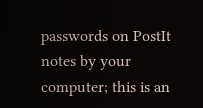passwords on PostIt notes by your computer; this is an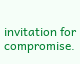invitation for compromise.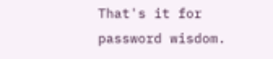That's it for password wisdom.